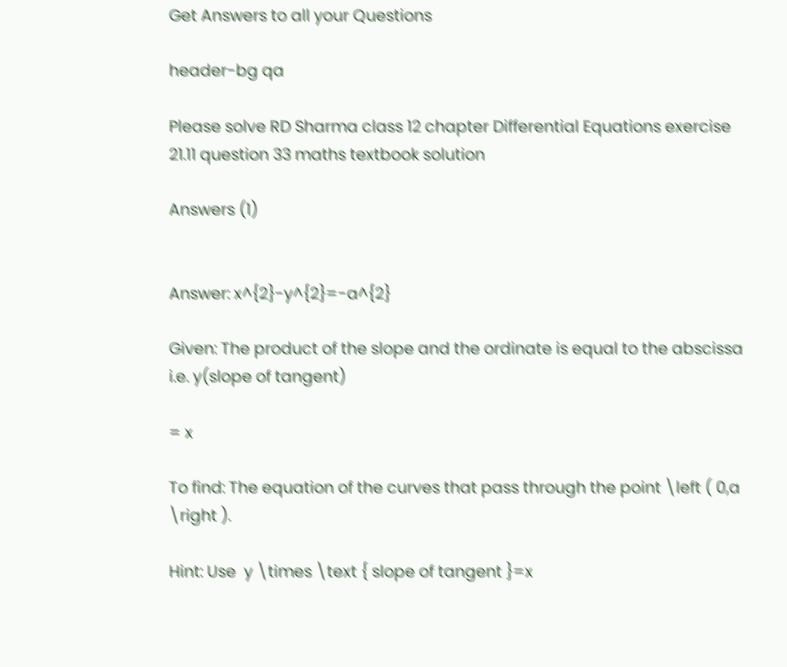Get Answers to all your Questions

header-bg qa

Please solve RD Sharma class 12 chapter Differential Equations exercise 21.11 question 33 maths textbook solution

Answers (1)


Answer: x^{2}-y^{2}=-a^{2}

Given: The product of the slope and the ordinate is equal to the abscissa i.e. y(slope of tangent)

= x

To find: The equation of the curves that pass through the point \left ( 0,a \right ).

Hint: Use  y \times \text { slope of tangent }=x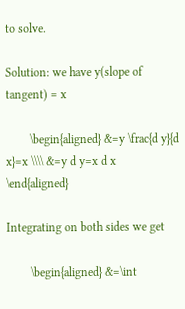to solve.

Solution: we have y(slope of tangent) = x

        \begin{aligned} &=y \frac{d y}{d x}=x \\\\ &=y d y=x d x \end{aligned}

Integrating on both sides we get

        \begin{aligned} &=\int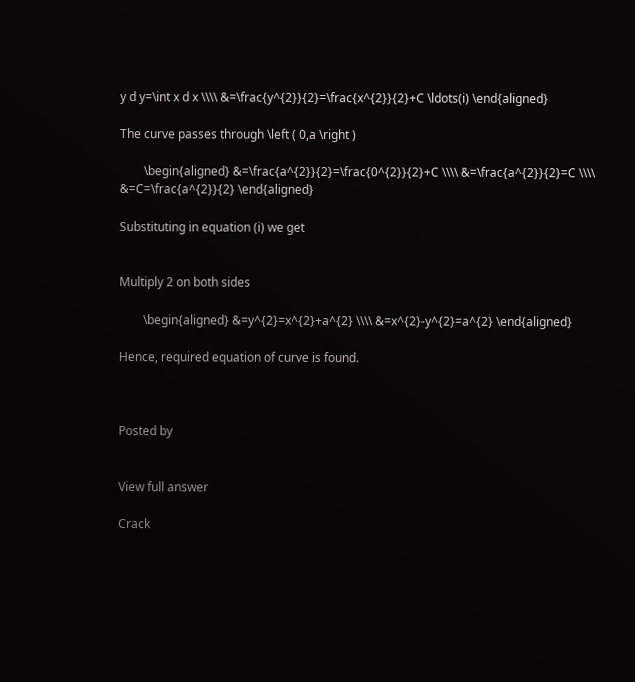y d y=\int x d x \\\\ &=\frac{y^{2}}{2}=\frac{x^{2}}{2}+C \ldots(i) \end{aligned}

The curve passes through \left ( 0,a \right )

        \begin{aligned} &=\frac{a^{2}}{2}=\frac{0^{2}}{2}+C \\\\ &=\frac{a^{2}}{2}=C \\\\ &=C=\frac{a^{2}}{2} \end{aligned}

Substituting in equation (i) we get


Multiply 2 on both sides

        \begin{aligned} &=y^{2}=x^{2}+a^{2} \\\\ &=x^{2}-y^{2}=a^{2} \end{aligned}

Hence, required equation of curve is found.



Posted by


View full answer

Crack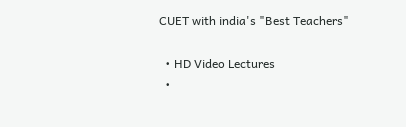CUET with india's "Best Teachers"

  • HD Video Lectures
  •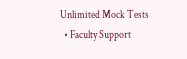Unlimited Mock Tests
  • Faculty Support